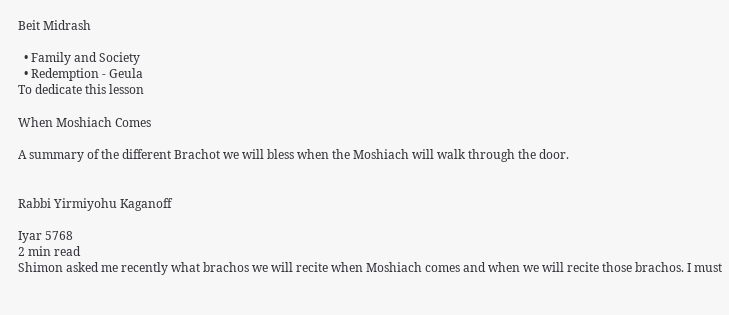Beit Midrash

  • Family and Society
  • Redemption - Geula
To dedicate this lesson

When Moshiach Comes

A summary of the different Brachot we will bless when the Moshiach will walk through the door.


Rabbi Yirmiyohu Kaganoff

Iyar 5768
2 min read
Shimon asked me recently what brachos we will recite when Moshiach comes and when we will recite those brachos. I must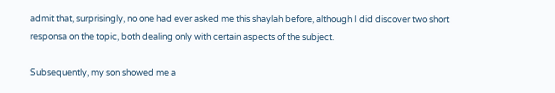admit that, surprisingly, no one had ever asked me this shaylah before, although I did discover two short responsa on the topic, both dealing only with certain aspects of the subject.

Subsequently, my son showed me a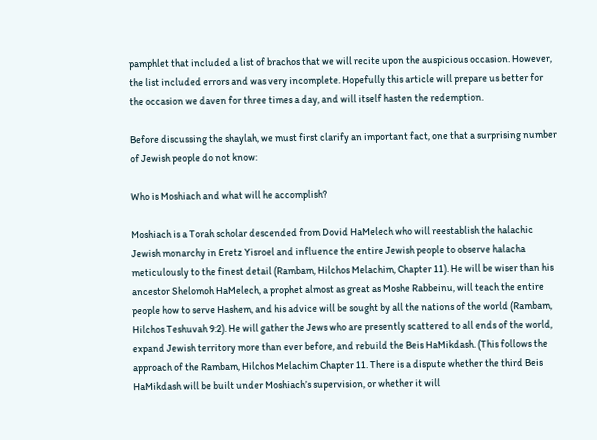pamphlet that included a list of brachos that we will recite upon the auspicious occasion. However, the list included errors and was very incomplete. Hopefully this article will prepare us better for the occasion we daven for three times a day, and will itself hasten the redemption.

Before discussing the shaylah, we must first clarify an important fact, one that a surprising number of Jewish people do not know:

Who is Moshiach and what will he accomplish?

Moshiach is a Torah scholar descended from Dovid HaMelech who will reestablish the halachic Jewish monarchy in Eretz Yisroel and influence the entire Jewish people to observe halacha meticulously to the finest detail (Rambam, Hilchos Melachim, Chapter 11). He will be wiser than his ancestor Shelomoh HaMelech, a prophet almost as great as Moshe Rabbeinu, will teach the entire people how to serve Hashem, and his advice will be sought by all the nations of the world (Rambam, Hilchos Teshuvah 9:2). He will gather the Jews who are presently scattered to all ends of the world, expand Jewish territory more than ever before, and rebuild the Beis HaMikdash. (This follows the approach of the Rambam, Hilchos Melachim Chapter 11. There is a dispute whether the third Beis HaMikdash will be built under Moshiach’s supervision, or whether it will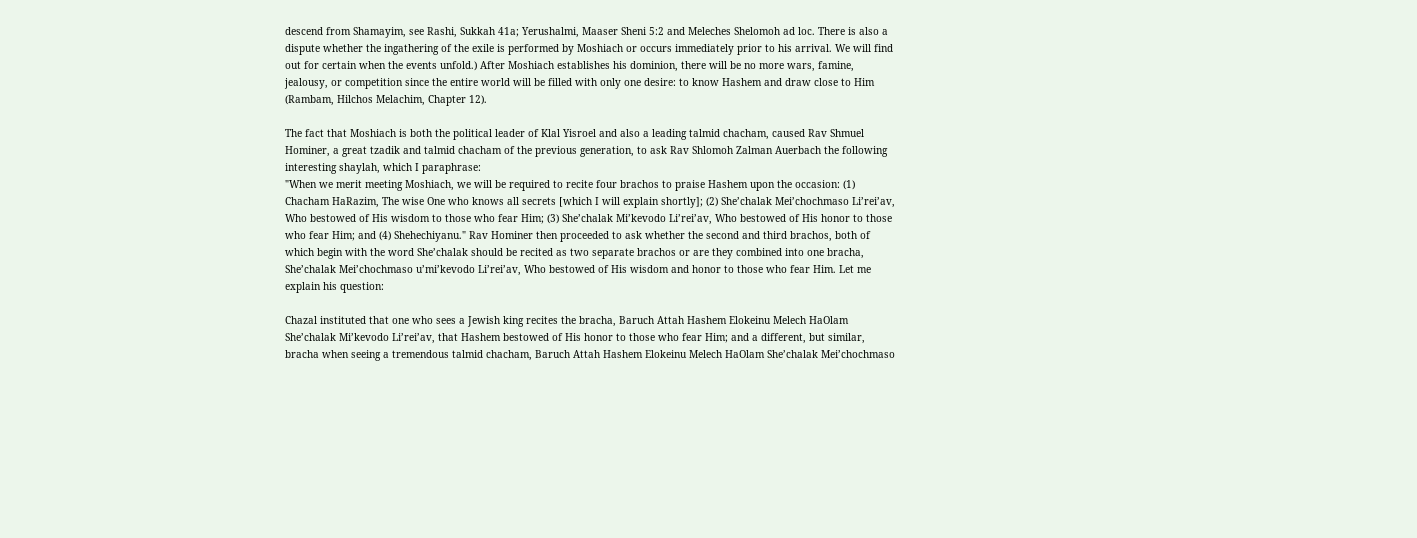descend from Shamayim, see Rashi, Sukkah 41a; Yerushalmi, Maaser Sheni 5:2 and Meleches Shelomoh ad loc. There is also a dispute whether the ingathering of the exile is performed by Moshiach or occurs immediately prior to his arrival. We will find out for certain when the events unfold.) After Moshiach establishes his dominion, there will be no more wars, famine, jealousy, or competition since the entire world will be filled with only one desire: to know Hashem and draw close to Him (Rambam, Hilchos Melachim, Chapter 12).

The fact that Moshiach is both the political leader of Klal Yisroel and also a leading talmid chacham, caused Rav Shmuel Hominer, a great tzadik and talmid chacham of the previous generation, to ask Rav Shlomoh Zalman Auerbach the following interesting shaylah, which I paraphrase:
"When we merit meeting Moshiach, we will be required to recite four brachos to praise Hashem upon the occasion: (1) Chacham HaRazim, The wise One who knows all secrets [which I will explain shortly]; (2) She’chalak Mei’chochmaso Li’rei’av, Who bestowed of His wisdom to those who fear Him; (3) She’chalak Mi’kevodo Li’rei’av, Who bestowed of His honor to those who fear Him; and (4) Shehechiyanu." Rav Hominer then proceeded to ask whether the second and third brachos, both of which begin with the word She’chalak should be recited as two separate brachos or are they combined into one bracha, She’chalak Mei’chochmaso u’mi’kevodo Li’rei’av, Who bestowed of His wisdom and honor to those who fear Him. Let me explain his question:

Chazal instituted that one who sees a Jewish king recites the bracha, Baruch Attah Hashem Elokeinu Melech HaOlam She’chalak Mi’kevodo Li’rei’av, that Hashem bestowed of His honor to those who fear Him; and a different, but similar, bracha when seeing a tremendous talmid chacham, Baruch Attah Hashem Elokeinu Melech HaOlam She’chalak Mei’chochmaso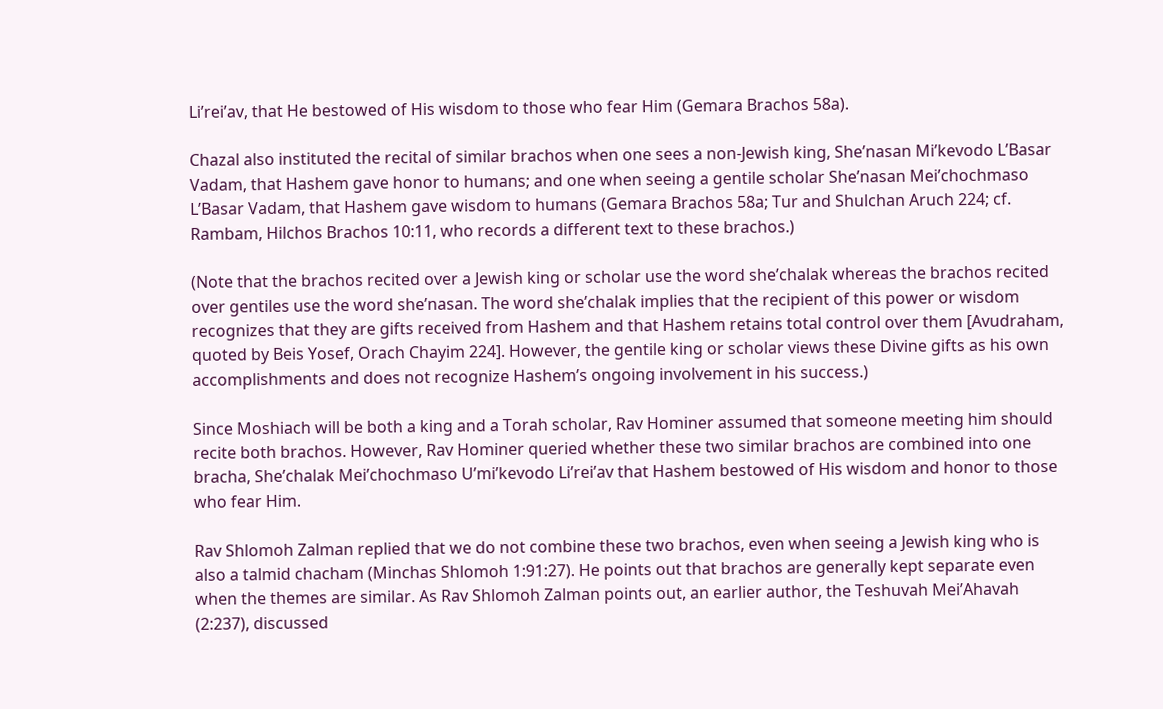Li’rei’av, that He bestowed of His wisdom to those who fear Him (Gemara Brachos 58a).

Chazal also instituted the recital of similar brachos when one sees a non-Jewish king, She’nasan Mi’kevodo L’Basar Vadam, that Hashem gave honor to humans; and one when seeing a gentile scholar She’nasan Mei’chochmaso L’Basar Vadam, that Hashem gave wisdom to humans (Gemara Brachos 58a; Tur and Shulchan Aruch 224; cf. Rambam, Hilchos Brachos 10:11, who records a different text to these brachos.)

(Note that the brachos recited over a Jewish king or scholar use the word she’chalak whereas the brachos recited over gentiles use the word she’nasan. The word she’chalak implies that the recipient of this power or wisdom recognizes that they are gifts received from Hashem and that Hashem retains total control over them [Avudraham, quoted by Beis Yosef, Orach Chayim 224]. However, the gentile king or scholar views these Divine gifts as his own accomplishments and does not recognize Hashem’s ongoing involvement in his success.)

Since Moshiach will be both a king and a Torah scholar, Rav Hominer assumed that someone meeting him should recite both brachos. However, Rav Hominer queried whether these two similar brachos are combined into one bracha, She’chalak Mei’chochmaso U’mi’kevodo Li’rei’av that Hashem bestowed of His wisdom and honor to those who fear Him.

Rav Shlomoh Zalman replied that we do not combine these two brachos, even when seeing a Jewish king who is also a talmid chacham (Minchas Shlomoh 1:91:27). He points out that brachos are generally kept separate even when the themes are similar. As Rav Shlomoh Zalman points out, an earlier author, the Teshuvah Mei’Ahavah (2:237), discussed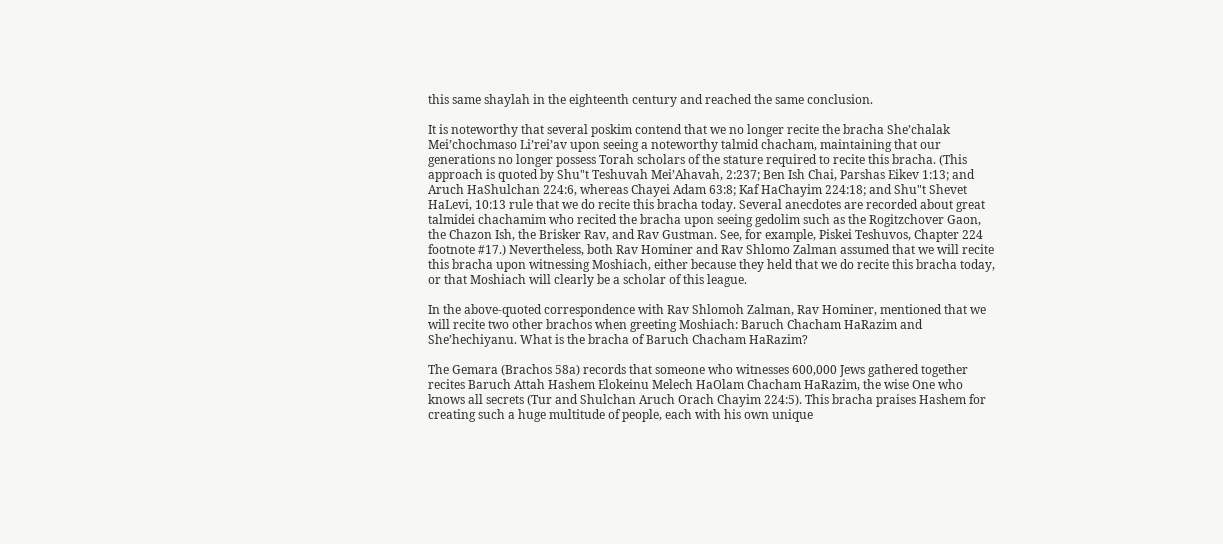this same shaylah in the eighteenth century and reached the same conclusion.

It is noteworthy that several poskim contend that we no longer recite the bracha She’chalak Mei’chochmaso Li’rei’av upon seeing a noteworthy talmid chacham, maintaining that our generations no longer possess Torah scholars of the stature required to recite this bracha. (This approach is quoted by Shu"t Teshuvah Mei’Ahavah, 2:237; Ben Ish Chai, Parshas Eikev 1:13; and Aruch HaShulchan 224:6, whereas Chayei Adam 63:8; Kaf HaChayim 224:18; and Shu"t Shevet HaLevi, 10:13 rule that we do recite this bracha today. Several anecdotes are recorded about great talmidei chachamim who recited the bracha upon seeing gedolim such as the Rogitzchover Gaon, the Chazon Ish, the Brisker Rav, and Rav Gustman. See, for example, Piskei Teshuvos, Chapter 224 footnote #17.) Nevertheless, both Rav Hominer and Rav Shlomo Zalman assumed that we will recite this bracha upon witnessing Moshiach, either because they held that we do recite this bracha today, or that Moshiach will clearly be a scholar of this league.

In the above-quoted correspondence with Rav Shlomoh Zalman, Rav Hominer, mentioned that we will recite two other brachos when greeting Moshiach: Baruch Chacham HaRazim and She’hechiyanu. What is the bracha of Baruch Chacham HaRazim?

The Gemara (Brachos 58a) records that someone who witnesses 600,000 Jews gathered together recites Baruch Attah Hashem Elokeinu Melech HaOlam Chacham HaRazim, the wise One who knows all secrets (Tur and Shulchan Aruch Orach Chayim 224:5). This bracha praises Hashem for creating such a huge multitude of people, each with his own unique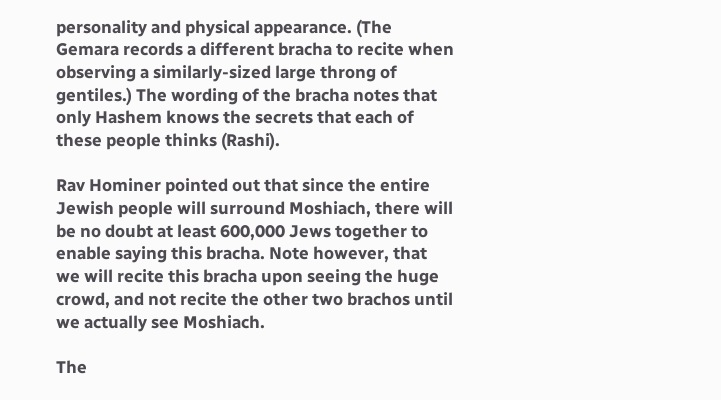personality and physical appearance. (The Gemara records a different bracha to recite when observing a similarly-sized large throng of gentiles.) The wording of the bracha notes that only Hashem knows the secrets that each of these people thinks (Rashi).

Rav Hominer pointed out that since the entire Jewish people will surround Moshiach, there will be no doubt at least 600,000 Jews together to enable saying this bracha. Note however, that we will recite this bracha upon seeing the huge crowd, and not recite the other two brachos until we actually see Moshiach.

The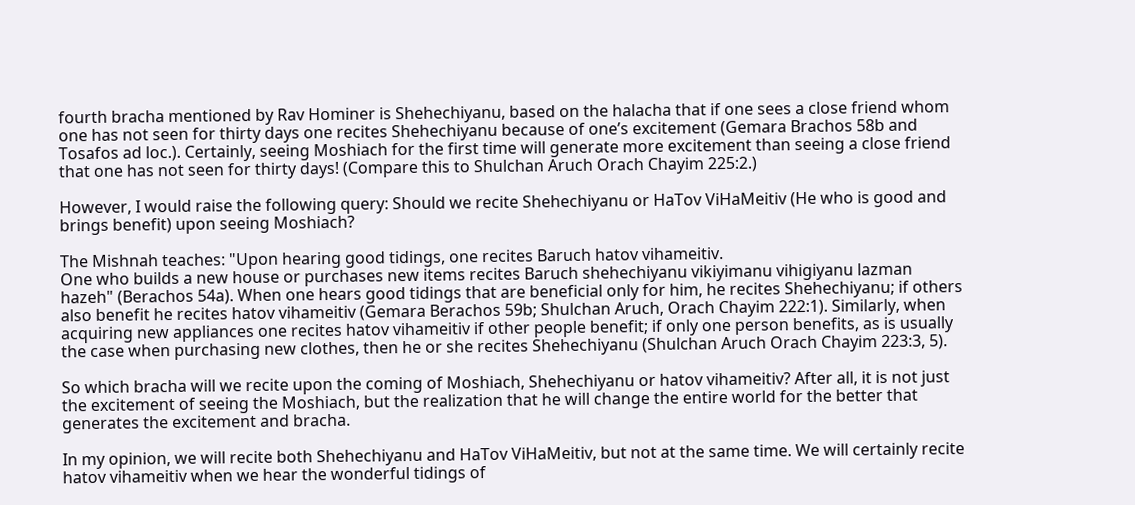fourth bracha mentioned by Rav Hominer is Shehechiyanu, based on the halacha that if one sees a close friend whom one has not seen for thirty days one recites Shehechiyanu because of one’s excitement (Gemara Brachos 58b and Tosafos ad loc.). Certainly, seeing Moshiach for the first time will generate more excitement than seeing a close friend that one has not seen for thirty days! (Compare this to Shulchan Aruch Orach Chayim 225:2.)

However, I would raise the following query: Should we recite Shehechiyanu or HaTov ViHaMeitiv (He who is good and brings benefit) upon seeing Moshiach?

The Mishnah teaches: "Upon hearing good tidings, one recites Baruch hatov vihameitiv.
One who builds a new house or purchases new items recites Baruch shehechiyanu vikiyimanu vihigiyanu lazman hazeh" (Berachos 54a). When one hears good tidings that are beneficial only for him, he recites Shehechiyanu; if others also benefit he recites hatov vihameitiv (Gemara Berachos 59b; Shulchan Aruch, Orach Chayim 222:1). Similarly, when acquiring new appliances one recites hatov vihameitiv if other people benefit; if only one person benefits, as is usually the case when purchasing new clothes, then he or she recites Shehechiyanu (Shulchan Aruch Orach Chayim 223:3, 5).

So which bracha will we recite upon the coming of Moshiach, Shehechiyanu or hatov vihameitiv? After all, it is not just the excitement of seeing the Moshiach, but the realization that he will change the entire world for the better that generates the excitement and bracha.

In my opinion, we will recite both Shehechiyanu and HaTov ViHaMeitiv, but not at the same time. We will certainly recite hatov vihameitiv when we hear the wonderful tidings of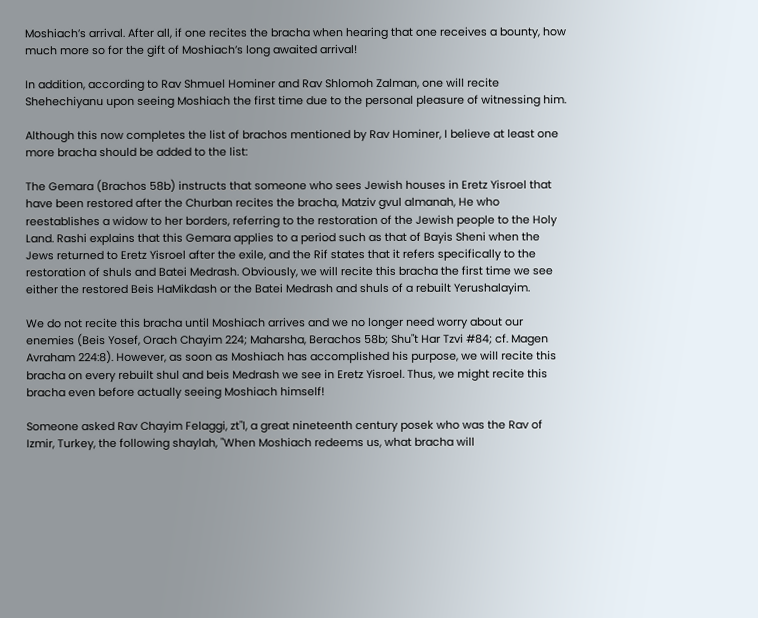Moshiach’s arrival. After all, if one recites the bracha when hearing that one receives a bounty, how much more so for the gift of Moshiach’s long awaited arrival!

In addition, according to Rav Shmuel Hominer and Rav Shlomoh Zalman, one will recite Shehechiyanu upon seeing Moshiach the first time due to the personal pleasure of witnessing him.

Although this now completes the list of brachos mentioned by Rav Hominer, I believe at least one more bracha should be added to the list:

The Gemara (Brachos 58b) instructs that someone who sees Jewish houses in Eretz Yisroel that have been restored after the Churban recites the bracha, Matziv gvul almanah, He who reestablishes a widow to her borders, referring to the restoration of the Jewish people to the Holy Land. Rashi explains that this Gemara applies to a period such as that of Bayis Sheni when the Jews returned to Eretz Yisroel after the exile, and the Rif states that it refers specifically to the restoration of shuls and Batei Medrash. Obviously, we will recite this bracha the first time we see either the restored Beis HaMikdash or the Batei Medrash and shuls of a rebuilt Yerushalayim.

We do not recite this bracha until Moshiach arrives and we no longer need worry about our enemies (Beis Yosef, Orach Chayim 224; Maharsha, Berachos 58b; Shu"t Har Tzvi #84; cf. Magen Avraham 224:8). However, as soon as Moshiach has accomplished his purpose, we will recite this bracha on every rebuilt shul and beis Medrash we see in Eretz Yisroel. Thus, we might recite this bracha even before actually seeing Moshiach himself!

Someone asked Rav Chayim Felaggi, zt"l, a great nineteenth century posek who was the Rav of Izmir, Turkey, the following shaylah, "When Moshiach redeems us, what bracha will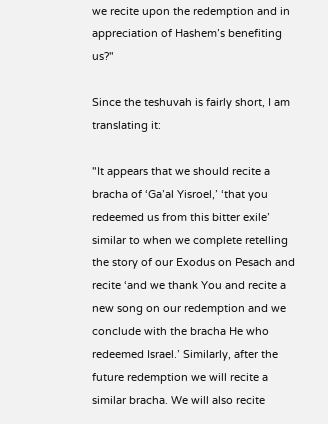we recite upon the redemption and in appreciation of Hashem’s benefiting us?"

Since the teshuvah is fairly short, I am translating it:

"It appears that we should recite a bracha of ‘Ga’al Yisroel,’ ‘that you redeemed us from this bitter exile’ similar to when we complete retelling the story of our Exodus on Pesach and recite ‘and we thank You and recite a new song on our redemption and we conclude with the bracha He who redeemed Israel.’ Similarly, after the future redemption we will recite a similar bracha. We will also recite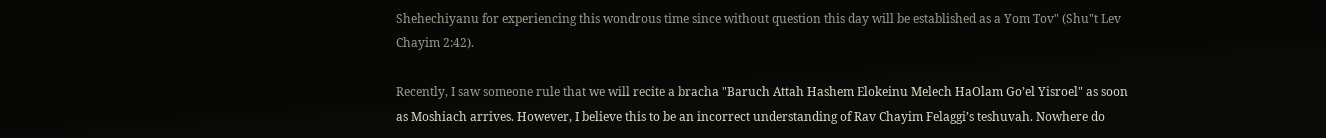Shehechiyanu for experiencing this wondrous time since without question this day will be established as a Yom Tov" (Shu"t Lev Chayim 2:42).

Recently, I saw someone rule that we will recite a bracha "Baruch Attah Hashem Elokeinu Melech HaOlam Go’el Yisroel" as soon as Moshiach arrives. However, I believe this to be an incorrect understanding of Rav Chayim Felaggi’s teshuvah. Nowhere do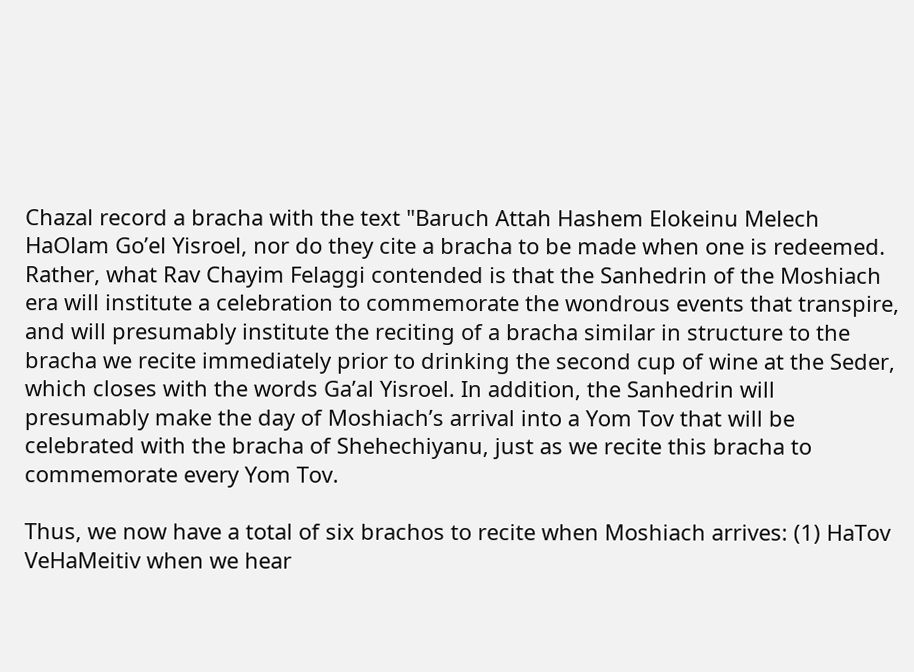Chazal record a bracha with the text "Baruch Attah Hashem Elokeinu Melech HaOlam Go’el Yisroel, nor do they cite a bracha to be made when one is redeemed. Rather, what Rav Chayim Felaggi contended is that the Sanhedrin of the Moshiach era will institute a celebration to commemorate the wondrous events that transpire, and will presumably institute the reciting of a bracha similar in structure to the bracha we recite immediately prior to drinking the second cup of wine at the Seder, which closes with the words Ga’al Yisroel. In addition, the Sanhedrin will presumably make the day of Moshiach’s arrival into a Yom Tov that will be celebrated with the bracha of Shehechiyanu, just as we recite this bracha to commemorate every Yom Tov.

Thus, we now have a total of six brachos to recite when Moshiach arrives: (1) HaTov VeHaMeitiv when we hear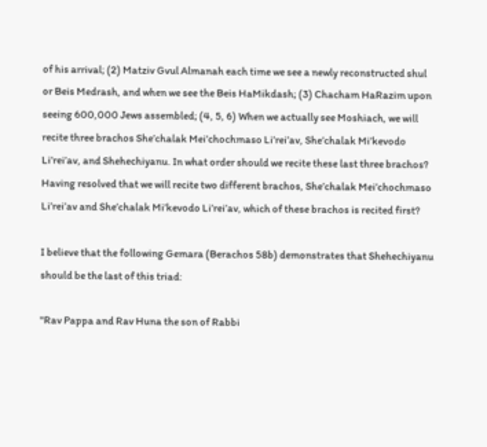of his arrival; (2) Matziv Gvul Almanah each time we see a newly reconstructed shul or Beis Medrash, and when we see the Beis HaMikdash; (3) Chacham HaRazim upon seeing 600,000 Jews assembled; (4, 5, 6) When we actually see Moshiach, we will recite three brachos She’chalak Mei’chochmaso Li’rei’av, She’chalak Mi’kevodo Li’rei’av, and Shehechiyanu. In what order should we recite these last three brachos?
Having resolved that we will recite two different brachos, She’chalak Mei’chochmaso Li’rei’av and She’chalak Mi’kevodo Li’rei’av, which of these brachos is recited first?

I believe that the following Gemara (Berachos 58b) demonstrates that Shehechiyanu should be the last of this triad:

"Rav Pappa and Rav Huna the son of Rabbi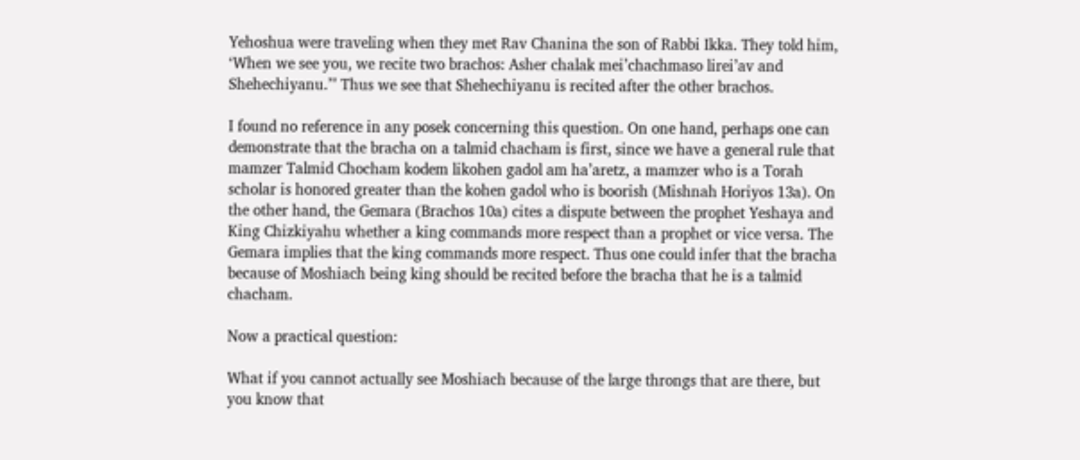Yehoshua were traveling when they met Rav Chanina the son of Rabbi Ikka. They told him, ‘When we see you, we recite two brachos: Asher chalak mei’chachmaso lirei’av and Shehechiyanu.’" Thus we see that Shehechiyanu is recited after the other brachos.

I found no reference in any posek concerning this question. On one hand, perhaps one can demonstrate that the bracha on a talmid chacham is first, since we have a general rule that mamzer Talmid Chocham kodem likohen gadol am ha’aretz, a mamzer who is a Torah scholar is honored greater than the kohen gadol who is boorish (Mishnah Horiyos 13a). On the other hand, the Gemara (Brachos 10a) cites a dispute between the prophet Yeshaya and King Chizkiyahu whether a king commands more respect than a prophet or vice versa. The Gemara implies that the king commands more respect. Thus one could infer that the bracha because of Moshiach being king should be recited before the bracha that he is a talmid chacham.

Now a practical question:

What if you cannot actually see Moshiach because of the large throngs that are there, but you know that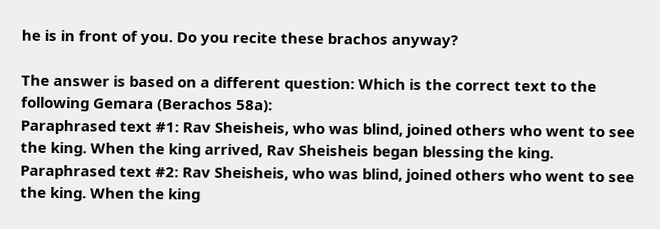he is in front of you. Do you recite these brachos anyway?

The answer is based on a different question: Which is the correct text to the following Gemara (Berachos 58a):
Paraphrased text #1: Rav Sheisheis, who was blind, joined others who went to see the king. When the king arrived, Rav Sheisheis began blessing the king.
Paraphrased text #2: Rav Sheisheis, who was blind, joined others who went to see the king. When the king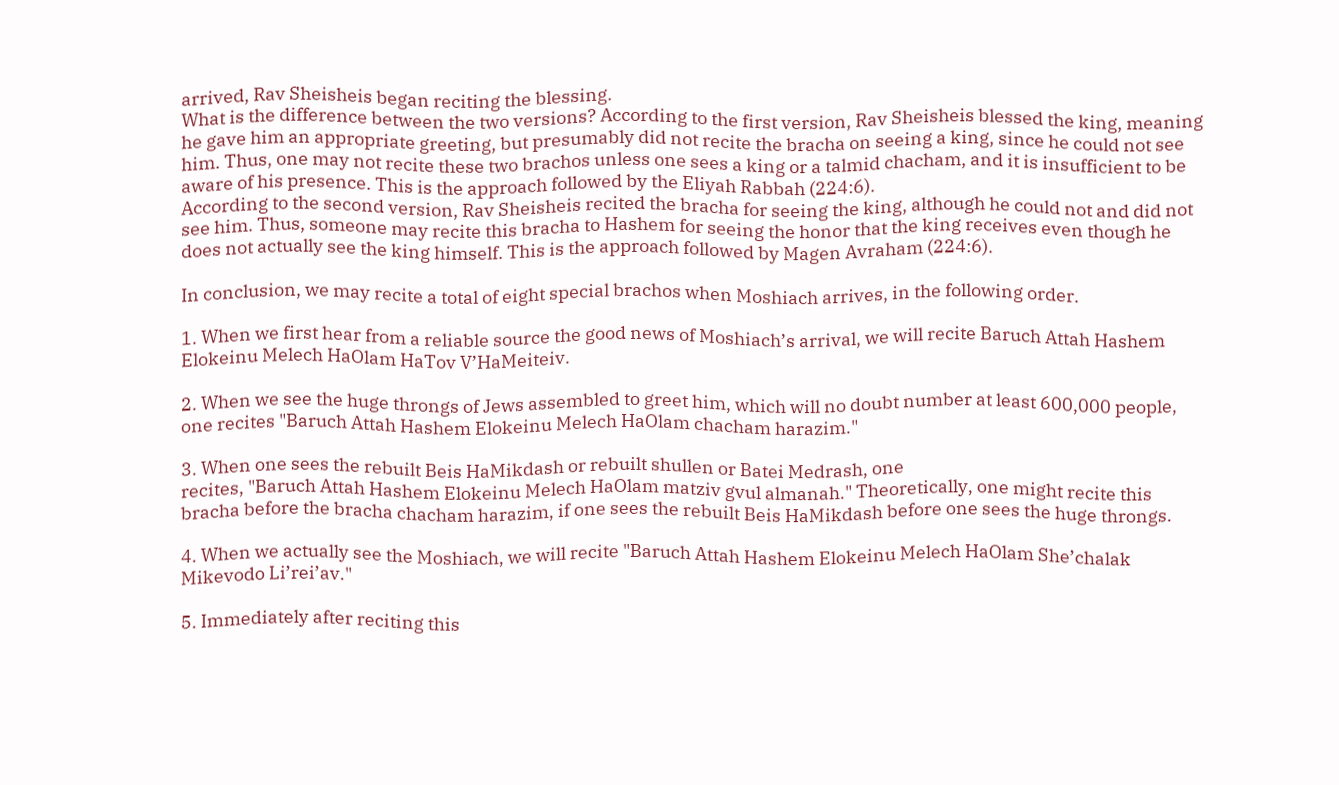arrived, Rav Sheisheis began reciting the blessing.
What is the difference between the two versions? According to the first version, Rav Sheisheis blessed the king, meaning he gave him an appropriate greeting, but presumably did not recite the bracha on seeing a king, since he could not see him. Thus, one may not recite these two brachos unless one sees a king or a talmid chacham, and it is insufficient to be aware of his presence. This is the approach followed by the Eliyah Rabbah (224:6).
According to the second version, Rav Sheisheis recited the bracha for seeing the king, although he could not and did not see him. Thus, someone may recite this bracha to Hashem for seeing the honor that the king receives even though he does not actually see the king himself. This is the approach followed by Magen Avraham (224:6).

In conclusion, we may recite a total of eight special brachos when Moshiach arrives, in the following order.

1. When we first hear from a reliable source the good news of Moshiach’s arrival, we will recite Baruch Attah Hashem Elokeinu Melech HaOlam HaTov V’HaMeiteiv.

2. When we see the huge throngs of Jews assembled to greet him, which will no doubt number at least 600,000 people, one recites "Baruch Attah Hashem Elokeinu Melech HaOlam chacham harazim."

3. When one sees the rebuilt Beis HaMikdash or rebuilt shullen or Batei Medrash, one
recites, "Baruch Attah Hashem Elokeinu Melech HaOlam matziv gvul almanah." Theoretically, one might recite this bracha before the bracha chacham harazim, if one sees the rebuilt Beis HaMikdash before one sees the huge throngs.

4. When we actually see the Moshiach, we will recite "Baruch Attah Hashem Elokeinu Melech HaOlam She’chalak Mikevodo Li’rei’av."

5. Immediately after reciting this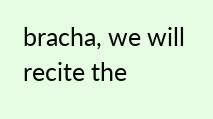bracha, we will recite the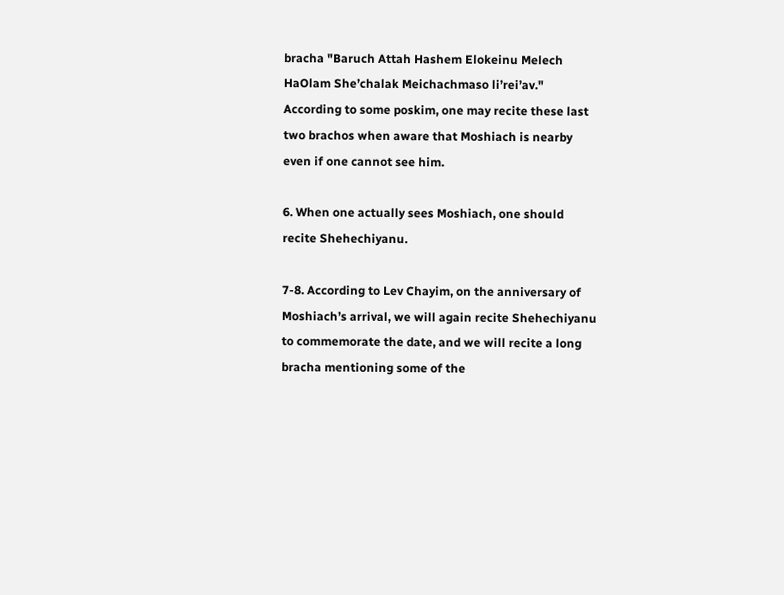bracha "Baruch Attah Hashem Elokeinu Melech HaOlam She’chalak Meichachmaso li’rei’av." According to some poskim, one may recite these last two brachos when aware that Moshiach is nearby even if one cannot see him.

6. When one actually sees Moshiach, one should recite Shehechiyanu.

7-8. According to Lev Chayim, on the anniversary of Moshiach’s arrival, we will again recite Shehechiyanu to commemorate the date, and we will recite a long bracha mentioning some of the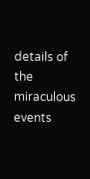details of the miraculous events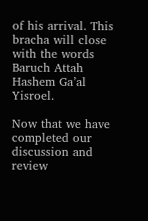of his arrival. This bracha will close with the words Baruch Attah Hashem Ga’al Yisroel.

Now that we have completed our discussion and review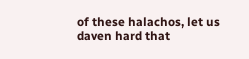of these halachos, let us daven hard that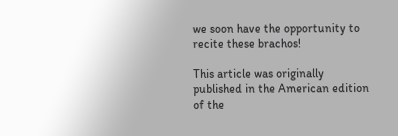we soon have the opportunity to recite these brachos!

This article was originally published in the American edition of the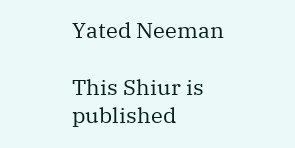Yated Neeman

This Shiur is published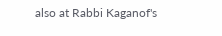also at Rabbi Kaganof's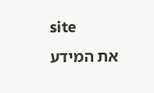site
את המידע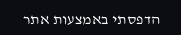הדפסתי באמצעות אתר